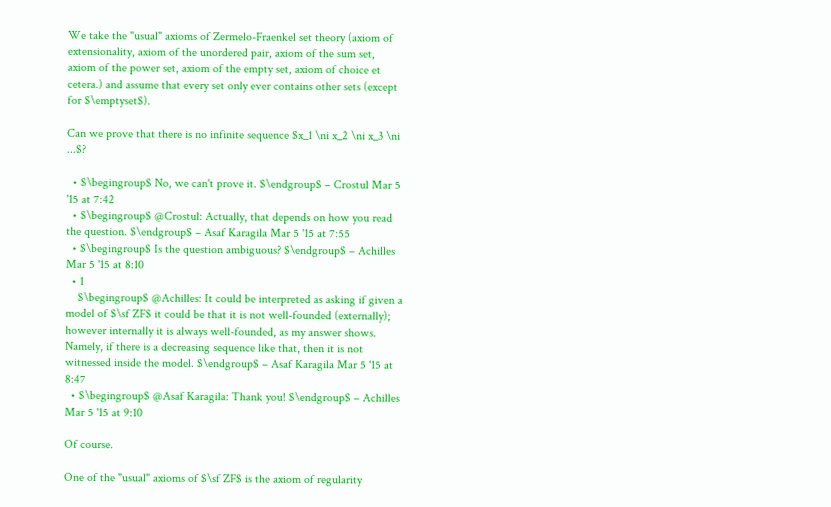We take the "usual" axioms of Zermelo-Fraenkel set theory (axiom of extensionality, axiom of the unordered pair, axiom of the sum set, axiom of the power set, axiom of the empty set, axiom of choice et cetera.) and assume that every set only ever contains other sets (except for $\emptyset$).

Can we prove that there is no infinite sequence $x_1 \ni x_2 \ni x_3 \ni ...$?

  • $\begingroup$ No, we can't prove it. $\endgroup$ – Crostul Mar 5 '15 at 7:42
  • $\begingroup$ @Crostul: Actually, that depends on how you read the question. $\endgroup$ – Asaf Karagila Mar 5 '15 at 7:55
  • $\begingroup$ Is the question ambiguous? $\endgroup$ – Achilles Mar 5 '15 at 8:10
  • 1
    $\begingroup$ @Achilles: It could be interpreted as asking if given a model of $\sf ZF$ it could be that it is not well-founded (externally); however internally it is always well-founded, as my answer shows. Namely, if there is a decreasing sequence like that, then it is not witnessed inside the model. $\endgroup$ – Asaf Karagila Mar 5 '15 at 8:47
  • $\begingroup$ @Asaf Karagila: Thank you! $\endgroup$ – Achilles Mar 5 '15 at 9:10

Of course.

One of the "usual" axioms of $\sf ZF$ is the axiom of regularity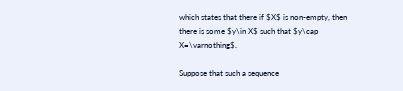which states that there if $X$ is non-empty, then there is some $y\in X$ such that $y\cap X=\varnothing$.

Suppose that such a sequence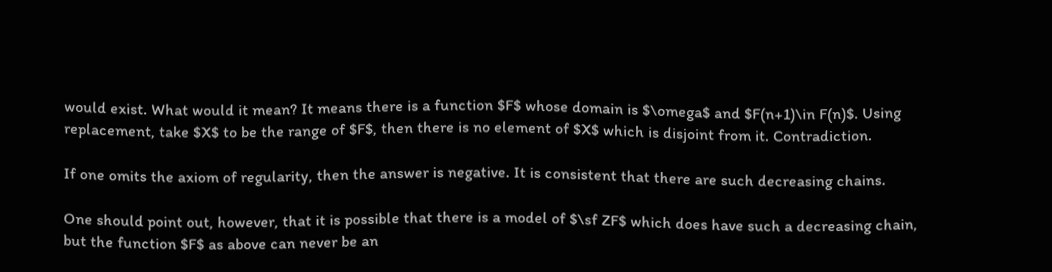would exist. What would it mean? It means there is a function $F$ whose domain is $\omega$ and $F(n+1)\in F(n)$. Using replacement, take $X$ to be the range of $F$, then there is no element of $X$ which is disjoint from it. Contradiction.

If one omits the axiom of regularity, then the answer is negative. It is consistent that there are such decreasing chains.

One should point out, however, that it is possible that there is a model of $\sf ZF$ which does have such a decreasing chain, but the function $F$ as above can never be an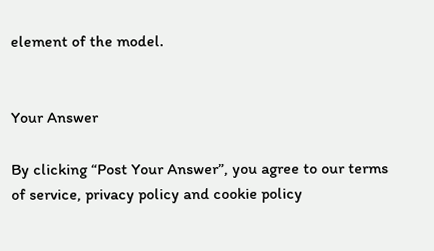element of the model.


Your Answer

By clicking “Post Your Answer”, you agree to our terms of service, privacy policy and cookie policy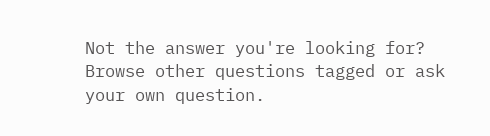Not the answer you're looking for? Browse other questions tagged or ask your own question.